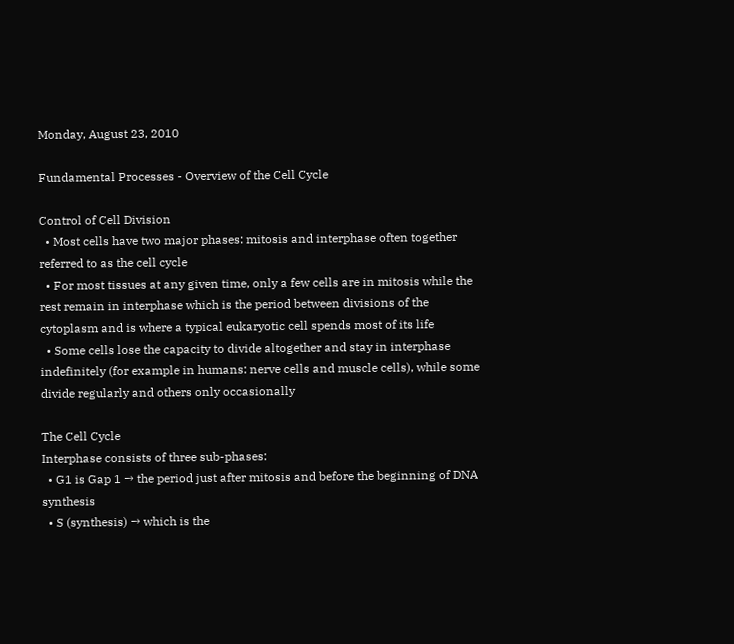Monday, August 23, 2010

Fundamental Processes - Overview of the Cell Cycle

Control of Cell Division
  • Most cells have two major phases: mitosis and interphase often together referred to as the cell cycle
  • For most tissues at any given time, only a few cells are in mitosis while the rest remain in interphase which is the period between divisions of the cytoplasm and is where a typical eukaryotic cell spends most of its life
  • Some cells lose the capacity to divide altogether and stay in interphase indefinitely (for example in humans: nerve cells and muscle cells), while some divide regularly and others only occasionally

The Cell Cycle
Interphase consists of three sub-phases:
  • G1 is Gap 1 → the period just after mitosis and before the beginning of DNA synthesis
  • S (synthesis) → which is the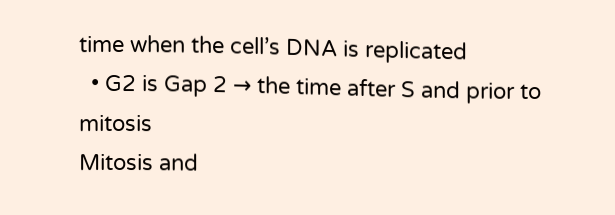time when the cell’s DNA is replicated
  • G2 is Gap 2 → the time after S and prior to mitosis
Mitosis and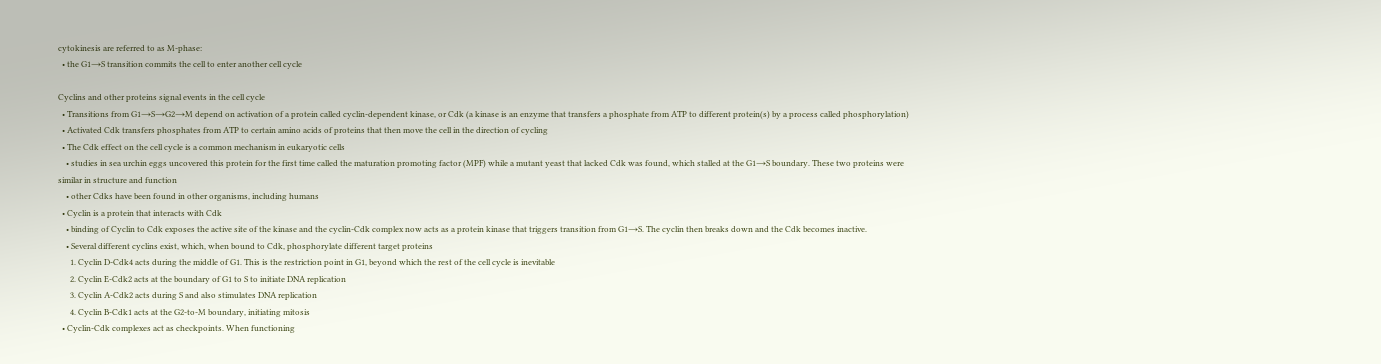cytokinesis are referred to as M-phase:
  • the G1→S transition commits the cell to enter another cell cycle

Cyclins and other proteins signal events in the cell cycle
  • Transitions from G1→S→G2→M depend on activation of a protein called cyclin-dependent kinase, or Cdk (a kinase is an enzyme that transfers a phosphate from ATP to different protein(s) by a process called phosphorylation)
  • Activated Cdk transfers phosphates from ATP to certain amino acids of proteins that then move the cell in the direction of cycling
  • The Cdk effect on the cell cycle is a common mechanism in eukaryotic cells
    • studies in sea urchin eggs uncovered this protein for the first time called the maturation promoting factor (MPF) while a mutant yeast that lacked Cdk was found, which stalled at the G1→S boundary. These two proteins were similar in structure and function
    • other Cdks have been found in other organisms, including humans
  • Cyclin is a protein that interacts with Cdk
    • binding of Cyclin to Cdk exposes the active site of the kinase and the cyclin-Cdk complex now acts as a protein kinase that triggers transition from G1→S. The cyclin then breaks down and the Cdk becomes inactive.
    • Several different cyclins exist, which, when bound to Cdk, phosphorylate different target proteins
      1. Cyclin D-Cdk4 acts during the middle of G1. This is the restriction point in G1, beyond which the rest of the cell cycle is inevitable
      2. Cyclin E-Cdk2 acts at the boundary of G1 to S to initiate DNA replication
      3. Cyclin A-Cdk2 acts during S and also stimulates DNA replication
      4. Cyclin B-Cdk1 acts at the G2-to-M boundary, initiating mitosis
  • Cyclin-Cdk complexes act as checkpoints. When functioning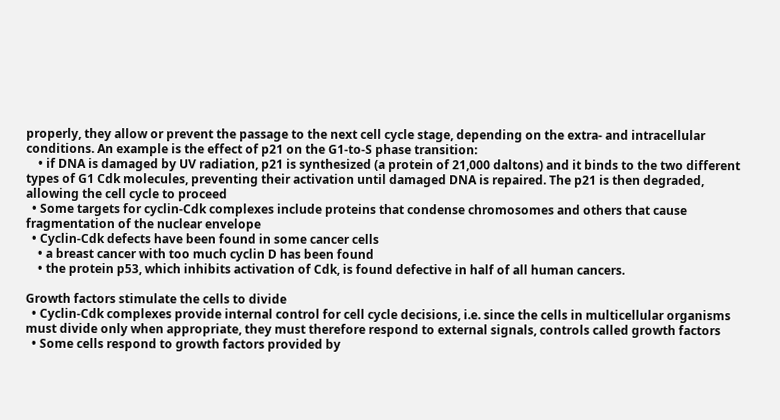properly, they allow or prevent the passage to the next cell cycle stage, depending on the extra- and intracellular conditions. An example is the effect of p21 on the G1-to-S phase transition:
    • if DNA is damaged by UV radiation, p21 is synthesized (a protein of 21,000 daltons) and it binds to the two different types of G1 Cdk molecules, preventing their activation until damaged DNA is repaired. The p21 is then degraded, allowing the cell cycle to proceed
  • Some targets for cyclin-Cdk complexes include proteins that condense chromosomes and others that cause fragmentation of the nuclear envelope
  • Cyclin-Cdk defects have been found in some cancer cells
    • a breast cancer with too much cyclin D has been found
    • the protein p53, which inhibits activation of Cdk, is found defective in half of all human cancers.

Growth factors stimulate the cells to divide
  • Cyclin-Cdk complexes provide internal control for cell cycle decisions, i.e. since the cells in multicellular organisms must divide only when appropriate, they must therefore respond to external signals, controls called growth factors
  • Some cells respond to growth factors provided by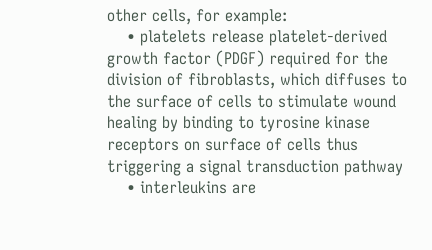other cells, for example:
    • platelets release platelet-derived growth factor (PDGF) required for the division of fibroblasts, which diffuses to the surface of cells to stimulate wound healing by binding to tyrosine kinase receptors on surface of cells thus triggering a signal transduction pathway
    • interleukins are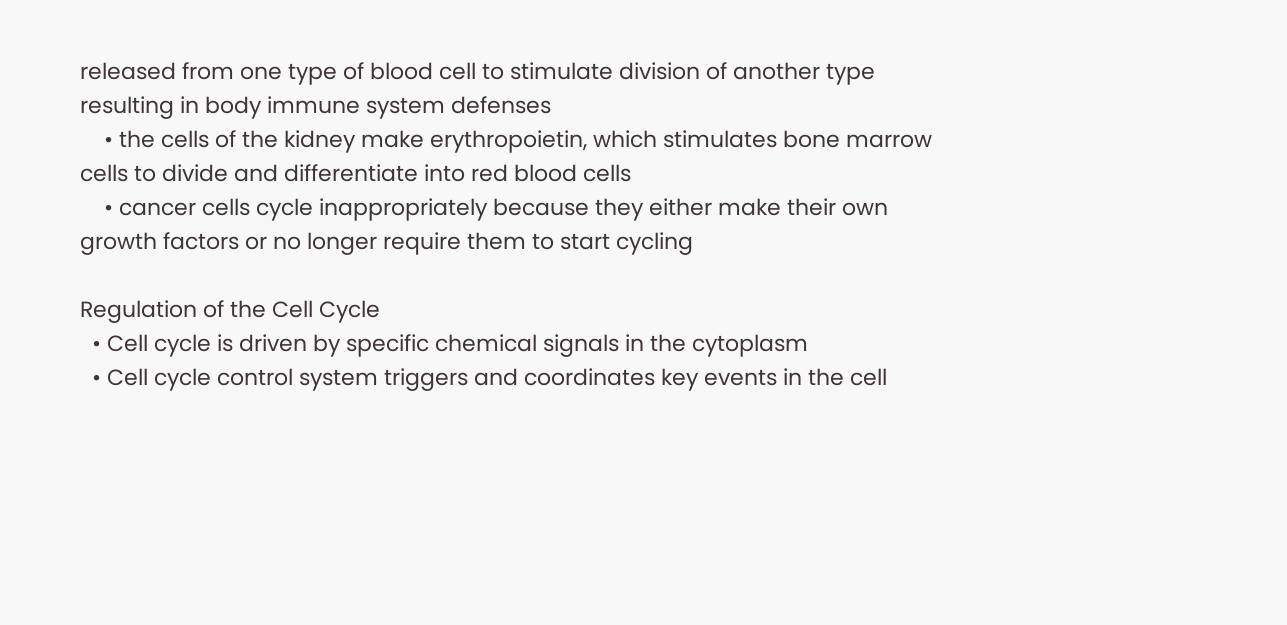released from one type of blood cell to stimulate division of another type resulting in body immune system defenses
    • the cells of the kidney make erythropoietin, which stimulates bone marrow cells to divide and differentiate into red blood cells
    • cancer cells cycle inappropriately because they either make their own growth factors or no longer require them to start cycling

Regulation of the Cell Cycle
  • Cell cycle is driven by specific chemical signals in the cytoplasm
  • Cell cycle control system triggers and coordinates key events in the cell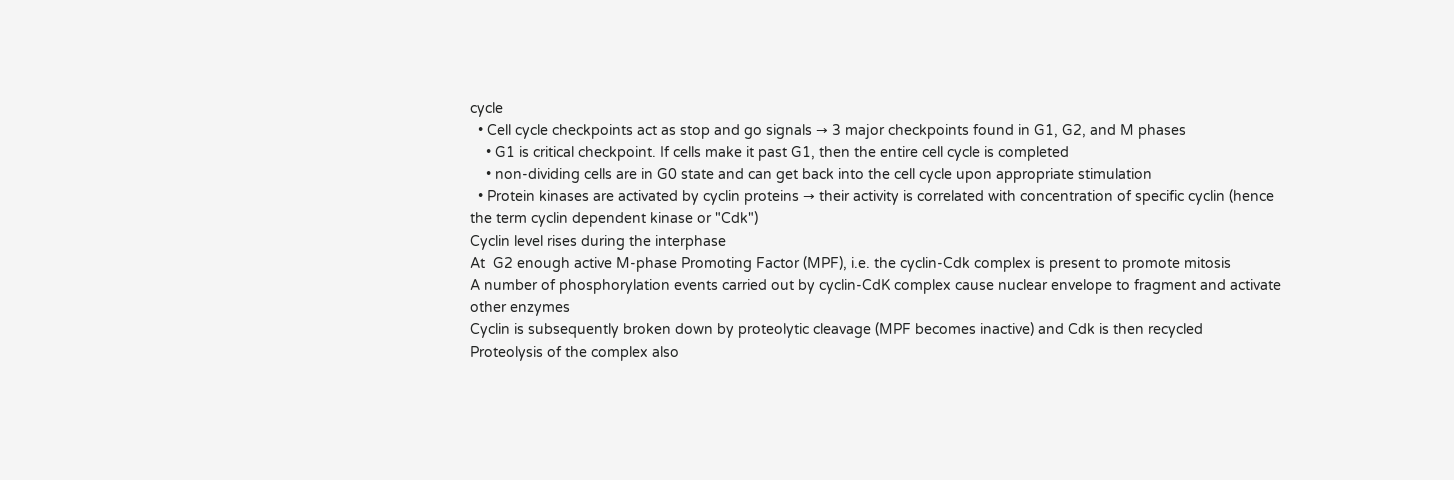cycle
  • Cell cycle checkpoints act as stop and go signals → 3 major checkpoints found in G1, G2, and M phases
    • G1 is critical checkpoint. If cells make it past G1, then the entire cell cycle is completed
    • non-dividing cells are in G0 state and can get back into the cell cycle upon appropriate stimulation
  • Protein kinases are activated by cyclin proteins → their activity is correlated with concentration of specific cyclin (hence the term cyclin dependent kinase or "Cdk")
Cyclin level rises during the interphase
At  G2 enough active M-phase Promoting Factor (MPF), i.e. the cyclin-Cdk complex is present to promote mitosis
A number of phosphorylation events carried out by cyclin-CdK complex cause nuclear envelope to fragment and activate other enzymes
Cyclin is subsequently broken down by proteolytic cleavage (MPF becomes inactive) and Cdk is then recycled
Proteolysis of the complex also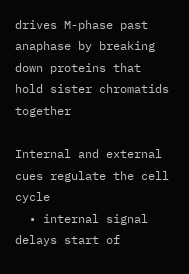drives M-phase past anaphase by breaking down proteins that hold sister chromatids together

Internal and external cues regulate the cell cycle
  • internal signal delays start of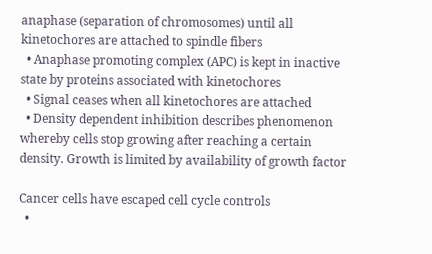anaphase (separation of chromosomes) until all kinetochores are attached to spindle fibers
  • Anaphase promoting complex (APC) is kept in inactive state by proteins associated with kinetochores
  • Signal ceases when all kinetochores are attached
  • Density dependent inhibition describes phenomenon whereby cells stop growing after reaching a certain density. Growth is limited by availability of growth factor

Cancer cells have escaped cell cycle controls
  •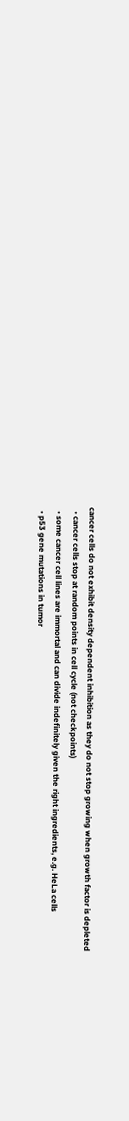cancer cells do not exhibit density dependent inhibition as they do not stop growing when growth factor is depleted
  • cancer cells stop at random points in cell cycle (not checkpoints)
  • some cancer cell lines are immortal and can divide indefinitely given the right ingredients, e.g. HeLa cells
  • p53 gene mutations in tumor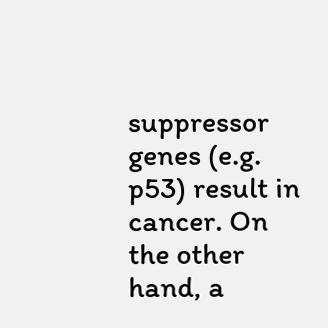suppressor genes (e.g. p53) result in cancer. On the other hand, a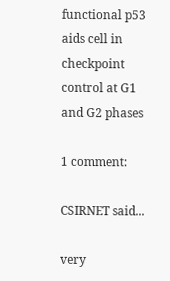functional p53 aids cell in checkpoint control at G1 and G2 phases

1 comment:

CSIRNET said...

very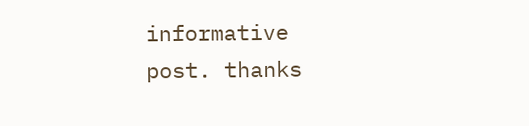informative post. thanks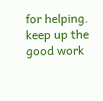for helping. keep up the good work